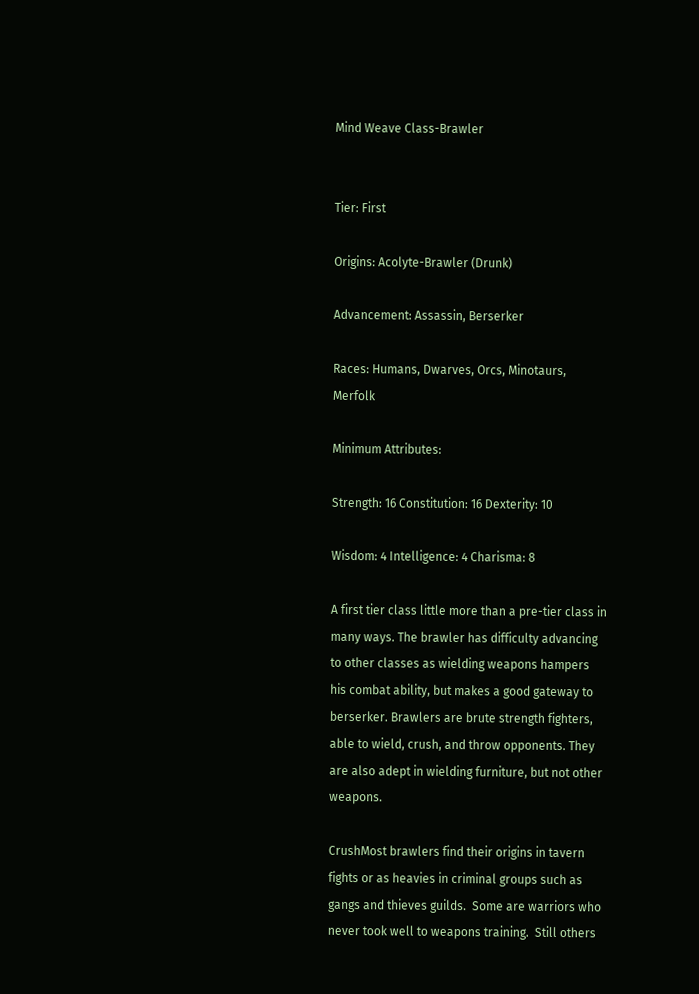Mind Weave Class-Brawler


Tier: First

Origins: Acolyte-Brawler (Drunk)

Advancement: Assassin, Berserker

Races: Humans, Dwarves, Orcs, Minotaurs, Merfolk

Minimum Attributes:

Strength: 16 Constitution: 16 Dexterity: 10

Wisdom: 4 Intelligence: 4 Charisma: 8

A first tier class little more than a pre-tier class in many ways. The brawler has difficulty advancing to other classes as wielding weapons hampers his combat ability, but makes a good gateway to berserker. Brawlers are brute strength fighters, able to wield, crush, and throw opponents. They are also adept in wielding furniture, but not other weapons.

CrushMost brawlers find their origins in tavern fights or as heavies in criminal groups such as gangs and thieves guilds.  Some are warriors who never took well to weapons training.  Still others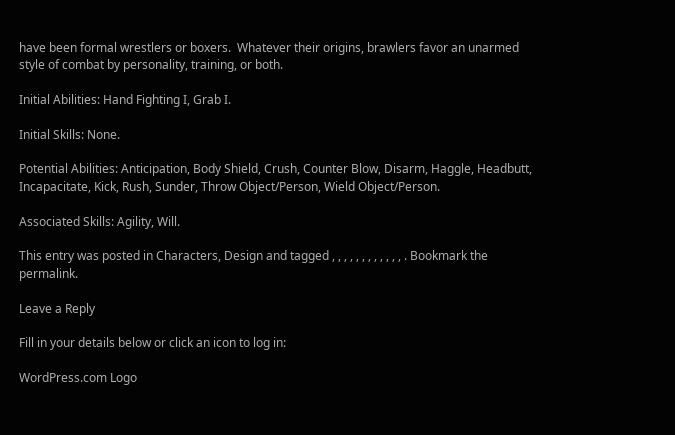have been formal wrestlers or boxers.  Whatever their origins, brawlers favor an unarmed style of combat by personality, training, or both.

Initial Abilities: Hand Fighting I, Grab I.

Initial Skills: None.

Potential Abilities: Anticipation, Body Shield, Crush, Counter Blow, Disarm, Haggle, Headbutt, Incapacitate, Kick, Rush, Sunder, Throw Object/Person, Wield Object/Person.

Associated Skills: Agility, Will.

This entry was posted in Characters, Design and tagged , , , , , , , , , , , , . Bookmark the permalink.

Leave a Reply

Fill in your details below or click an icon to log in:

WordPress.com Logo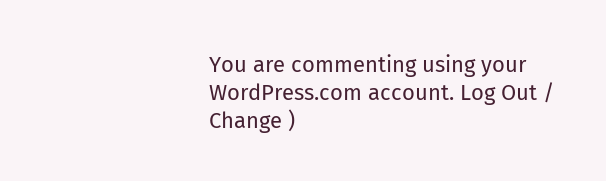You are commenting using your WordPress.com account. Log Out /  Change )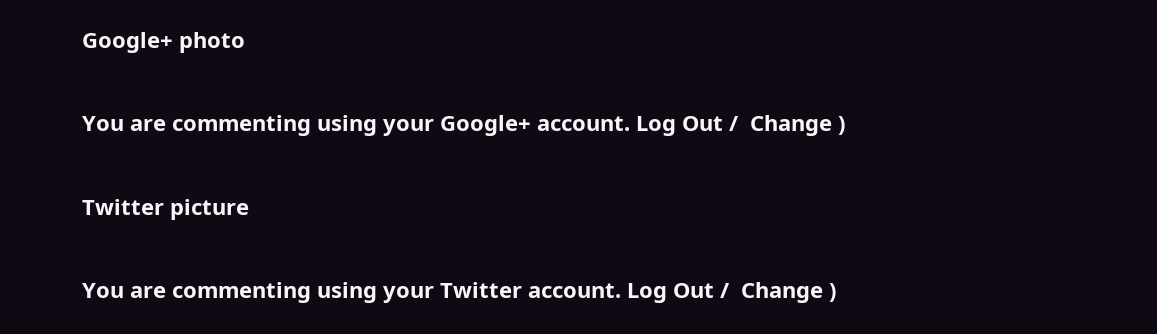Google+ photo

You are commenting using your Google+ account. Log Out /  Change )

Twitter picture

You are commenting using your Twitter account. Log Out /  Change )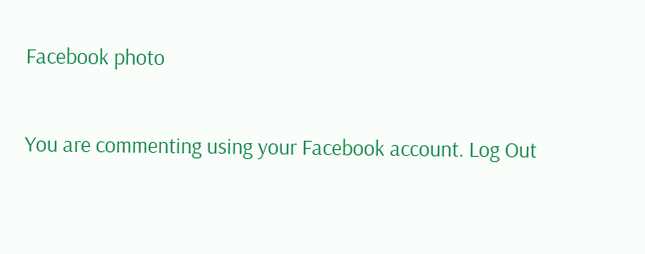Facebook photo

You are commenting using your Facebook account. Log Out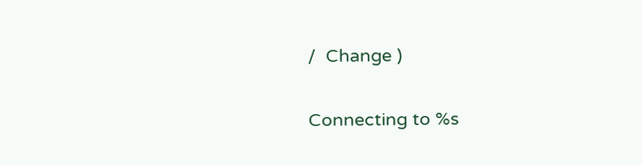/  Change )


Connecting to %s